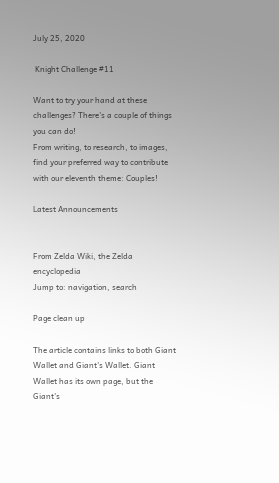July 25, 2020

 Knight Challenge #11

Want to try your hand at these challenges? There's a couple of things you can do!
From writing, to research, to images, find your preferred way to contribute with our eleventh theme: Couples!

Latest Announcements


From Zelda Wiki, the Zelda encyclopedia
Jump to: navigation, search

Page clean up

The article contains links to both Giant Wallet and Giant's Wallet. Giant Wallet has its own page, but the Giant's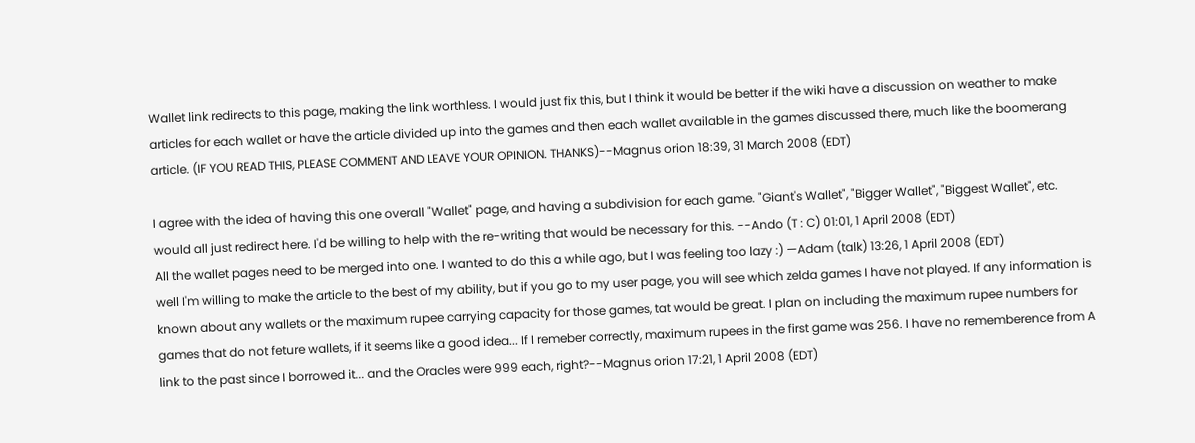Wallet link redirects to this page, making the link worthless. I would just fix this, but I think it would be better if the wiki have a discussion on weather to make articles for each wallet or have the article divided up into the games and then each wallet available in the games discussed there, much like the boomerang article. (IF YOU READ THIS, PLEASE COMMENT AND LEAVE YOUR OPINION. THANKS)--Magnus orion 18:39, 31 March 2008 (EDT)

I agree with the idea of having this one overall "Wallet" page, and having a subdivision for each game. "Giant's Wallet", "Bigger Wallet", "Biggest Wallet", etc. would all just redirect here. I'd be willing to help with the re-writing that would be necessary for this. --Ando (T : C) 01:01, 1 April 2008 (EDT)
All the wallet pages need to be merged into one. I wanted to do this a while ago, but I was feeling too lazy :) —Adam (talk) 13:26, 1 April 2008 (EDT)
well I'm willing to make the article to the best of my ability, but if you go to my user page, you will see which zelda games I have not played. If any information is known about any wallets or the maximum rupee carrying capacity for those games, tat would be great. I plan on including the maximum rupee numbers for games that do not feture wallets, if it seems like a good idea... If I remeber correctly, maximum rupees in the first game was 256. I have no rememberence from A link to the past since I borrowed it... and the Oracles were 999 each, right?--Magnus orion 17:21, 1 April 2008 (EDT)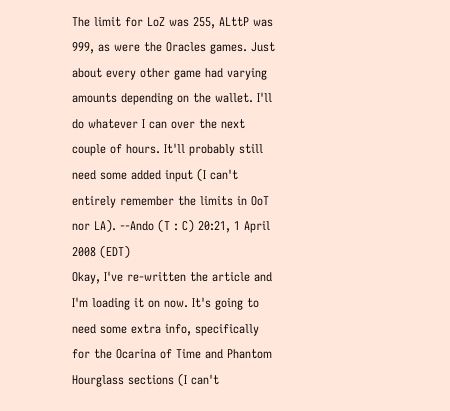The limit for LoZ was 255, ALttP was 999, as were the Oracles games. Just about every other game had varying amounts depending on the wallet. I'll do whatever I can over the next couple of hours. It'll probably still need some added input (I can't entirely remember the limits in OoT nor LA). --Ando (T : C) 20:21, 1 April 2008 (EDT)
Okay, I've re-written the article and I'm loading it on now. It's going to need some extra info, specifically for the Ocarina of Time and Phantom Hourglass sections (I can't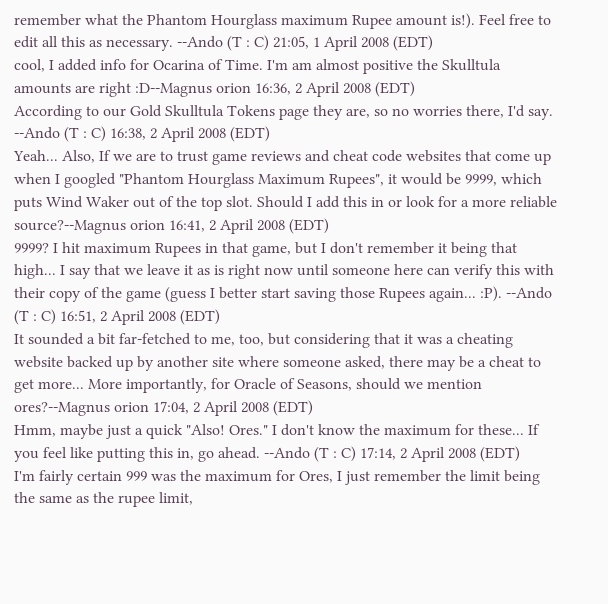remember what the Phantom Hourglass maximum Rupee amount is!). Feel free to edit all this as necessary. --Ando (T : C) 21:05, 1 April 2008 (EDT)
cool, I added info for Ocarina of Time. I'm am almost positive the Skulltula amounts are right :D--Magnus orion 16:36, 2 April 2008 (EDT)
According to our Gold Skulltula Tokens page they are, so no worries there, I'd say. --Ando (T : C) 16:38, 2 April 2008 (EDT)
Yeah... Also, If we are to trust game reviews and cheat code websites that come up when I googled "Phantom Hourglass Maximum Rupees", it would be 9999, which puts Wind Waker out of the top slot. Should I add this in or look for a more reliable source?--Magnus orion 16:41, 2 April 2008 (EDT)
9999? I hit maximum Rupees in that game, but I don't remember it being that high... I say that we leave it as is right now until someone here can verify this with their copy of the game (guess I better start saving those Rupees again... :P). --Ando (T : C) 16:51, 2 April 2008 (EDT)
It sounded a bit far-fetched to me, too, but considering that it was a cheating website backed up by another site where someone asked, there may be a cheat to get more... More importantly, for Oracle of Seasons, should we mention ores?--Magnus orion 17:04, 2 April 2008 (EDT)
Hmm, maybe just a quick "Also! Ores." I don't know the maximum for these... If you feel like putting this in, go ahead. --Ando (T : C) 17:14, 2 April 2008 (EDT)
I'm fairly certain 999 was the maximum for Ores, I just remember the limit being the same as the rupee limit,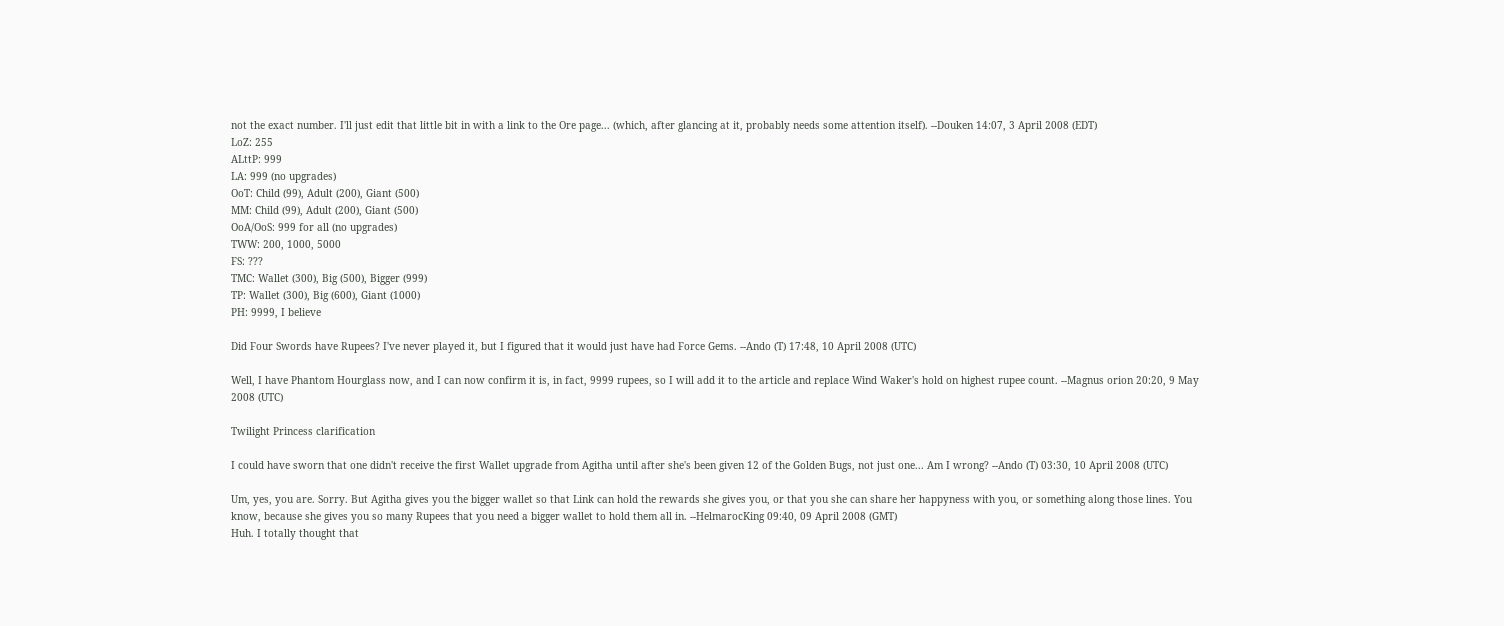not the exact number. I'll just edit that little bit in with a link to the Ore page... (which, after glancing at it, probably needs some attention itself). --Douken 14:07, 3 April 2008 (EDT)
LoZ: 255
ALttP: 999
LA: 999 (no upgrades)
OoT: Child (99), Adult (200), Giant (500)
MM: Child (99), Adult (200), Giant (500)
OoA/OoS: 999 for all (no upgrades)
TWW: 200, 1000, 5000
FS: ???
TMC: Wallet (300), Big (500), Bigger (999)
TP: Wallet (300), Big (600), Giant (1000)
PH: 9999, I believe

Did Four Swords have Rupees? I've never played it, but I figured that it would just have had Force Gems. --Ando (T) 17:48, 10 April 2008 (UTC)

Well, I have Phantom Hourglass now, and I can now confirm it is, in fact, 9999 rupees, so I will add it to the article and replace Wind Waker's hold on highest rupee count. --Magnus orion 20:20, 9 May 2008 (UTC)

Twilight Princess clarification

I could have sworn that one didn't receive the first Wallet upgrade from Agitha until after she's been given 12 of the Golden Bugs, not just one... Am I wrong? --Ando (T) 03:30, 10 April 2008 (UTC)

Um, yes, you are. Sorry. But Agitha gives you the bigger wallet so that Link can hold the rewards she gives you, or that you she can share her happyness with you, or something along those lines. You know, because she gives you so many Rupees that you need a bigger wallet to hold them all in. --HelmarocKing 09:40, 09 April 2008 (GMT)
Huh. I totally thought that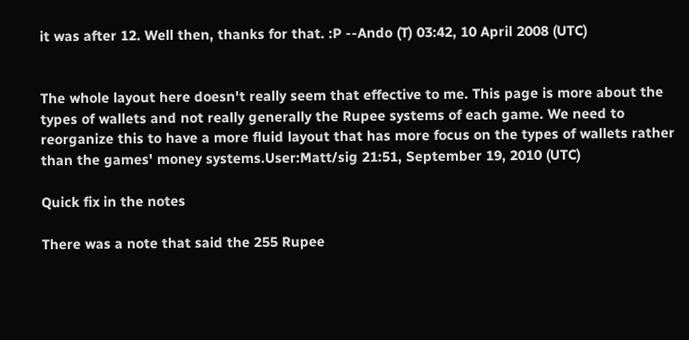it was after 12. Well then, thanks for that. :P --Ando (T) 03:42, 10 April 2008 (UTC)


The whole layout here doesn't really seem that effective to me. This page is more about the types of wallets and not really generally the Rupee systems of each game. We need to reorganize this to have a more fluid layout that has more focus on the types of wallets rather than the games' money systems.User:Matt/sig 21:51, September 19, 2010 (UTC)

Quick fix in the notes

There was a note that said the 255 Rupee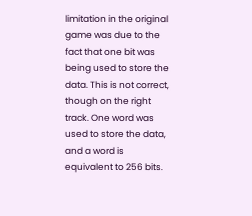limitation in the original game was due to the fact that one bit was being used to store the data. This is not correct, though on the right track. One word was used to store the data, and a word is equivalent to 256 bits.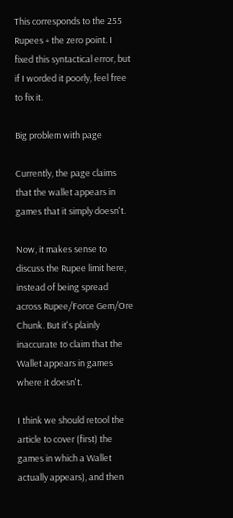This corresponds to the 255 Rupees + the zero point. I fixed this syntactical error, but if I worded it poorly, feel free to fix it.

Big problem with page

Currently, the page claims that the wallet appears in games that it simply doesn't.

Now, it makes sense to discuss the Rupee limit here, instead of being spread across Rupee/Force Gem/Ore Chunk. But it's plainly inaccurate to claim that the Wallet appears in games where it doesn't.

I think we should retool the article to cover (first) the games in which a Wallet actually appears), and then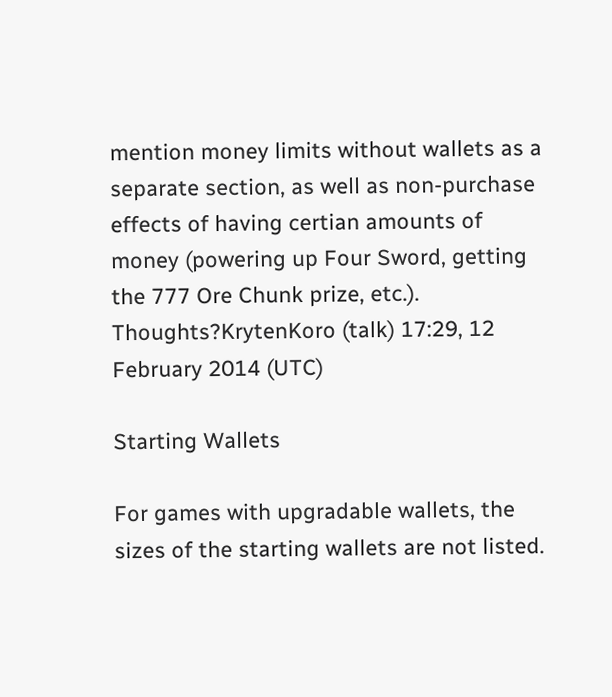mention money limits without wallets as a separate section, as well as non-purchase effects of having certian amounts of money (powering up Four Sword, getting the 777 Ore Chunk prize, etc.). Thoughts?KrytenKoro (talk) 17:29, 12 February 2014 (UTC)

Starting Wallets

For games with upgradable wallets, the sizes of the starting wallets are not listed.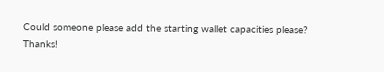Could someone please add the starting wallet capacities please? Thanks!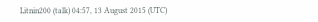Litnin200 (talk) 04:57, 13 August 2015 (UTC)